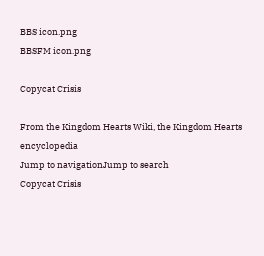BBS icon.png
BBSFM icon.png

Copycat Crisis

From the Kingdom Hearts Wiki, the Kingdom Hearts encyclopedia
Jump to navigationJump to search
Copycat Crisis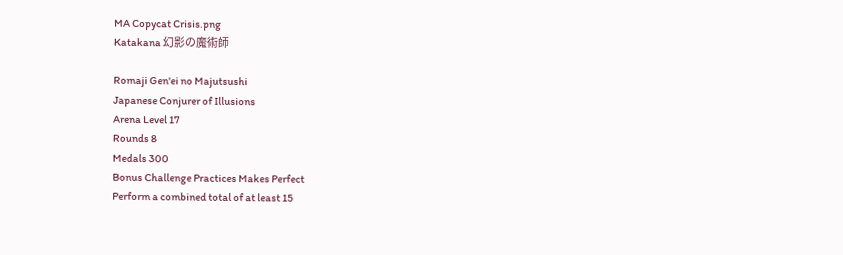MA Copycat Crisis.png
Katakana 幻影の魔術師

Romaji Gen'ei no Majutsushi
Japanese Conjurer of Illusions
Arena Level 17
Rounds 8
Medals 300
Bonus Challenge Practices Makes Perfect
Perform a combined total of at least 15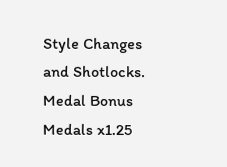Style Changes and Shotlocks.
Medal Bonus Medals x1.25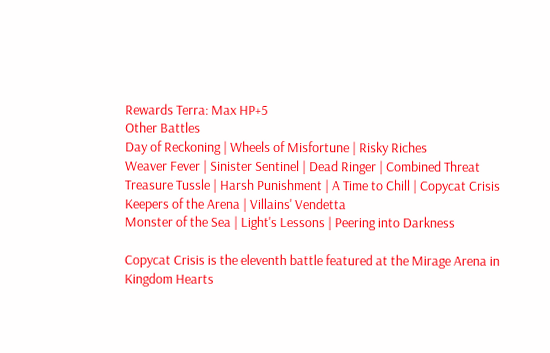Rewards Terra: Max HP+5
Other Battles
Day of Reckoning | Wheels of Misfortune | Risky Riches
Weaver Fever | Sinister Sentinel | Dead Ringer | Combined Threat
Treasure Tussle | Harsh Punishment | A Time to Chill | Copycat Crisis
Keepers of the Arena | Villains' Vendetta
Monster of the Sea | Light's Lessons | Peering into Darkness

Copycat Crisis is the eleventh battle featured at the Mirage Arena in Kingdom Hearts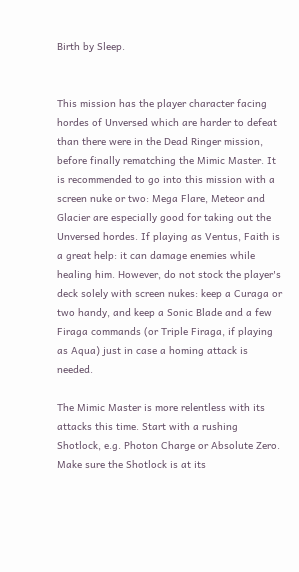Birth by Sleep.


This mission has the player character facing hordes of Unversed which are harder to defeat than there were in the Dead Ringer mission, before finally rematching the Mimic Master. It is recommended to go into this mission with a screen nuke or two: Mega Flare, Meteor and Glacier are especially good for taking out the Unversed hordes. If playing as Ventus, Faith is a great help: it can damage enemies while healing him. However, do not stock the player's deck solely with screen nukes: keep a Curaga or two handy, and keep a Sonic Blade and a few Firaga commands (or Triple Firaga, if playing as Aqua) just in case a homing attack is needed.

The Mimic Master is more relentless with its attacks this time. Start with a rushing Shotlock, e.g. Photon Charge or Absolute Zero. Make sure the Shotlock is at its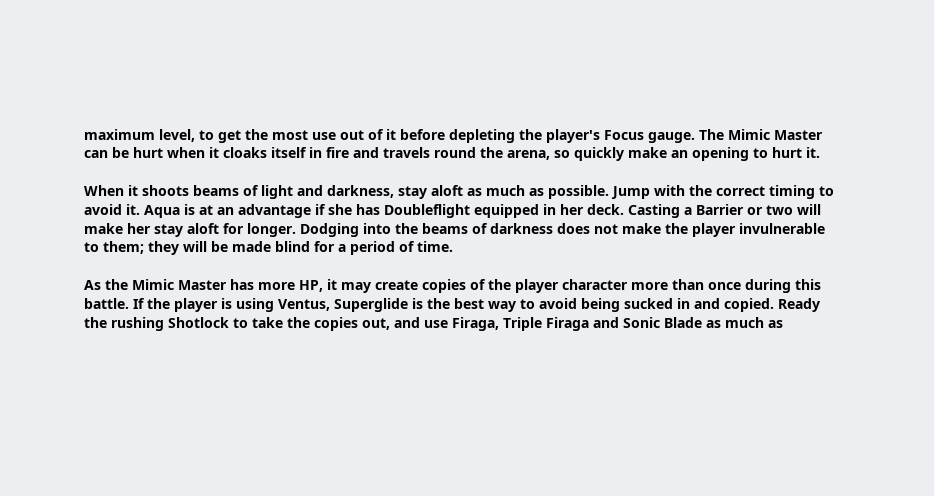maximum level, to get the most use out of it before depleting the player's Focus gauge. The Mimic Master can be hurt when it cloaks itself in fire and travels round the arena, so quickly make an opening to hurt it.

When it shoots beams of light and darkness, stay aloft as much as possible. Jump with the correct timing to avoid it. Aqua is at an advantage if she has Doubleflight equipped in her deck. Casting a Barrier or two will make her stay aloft for longer. Dodging into the beams of darkness does not make the player invulnerable to them; they will be made blind for a period of time.

As the Mimic Master has more HP, it may create copies of the player character more than once during this battle. If the player is using Ventus, Superglide is the best way to avoid being sucked in and copied. Ready the rushing Shotlock to take the copies out, and use Firaga, Triple Firaga and Sonic Blade as much as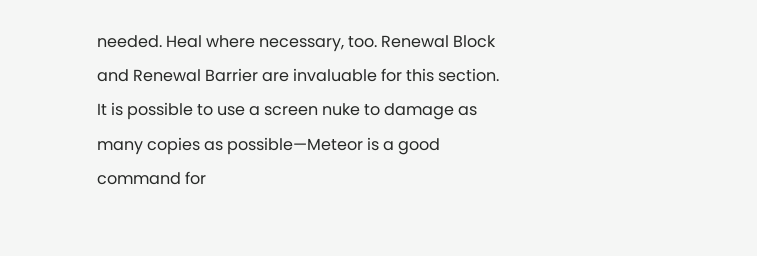needed. Heal where necessary, too. Renewal Block and Renewal Barrier are invaluable for this section. It is possible to use a screen nuke to damage as many copies as possible—Meteor is a good command for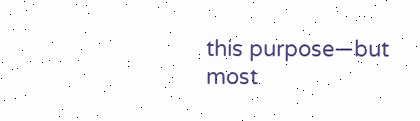this purpose—but most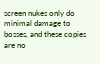screen nukes only do minimal damage to bosses, and these copies are no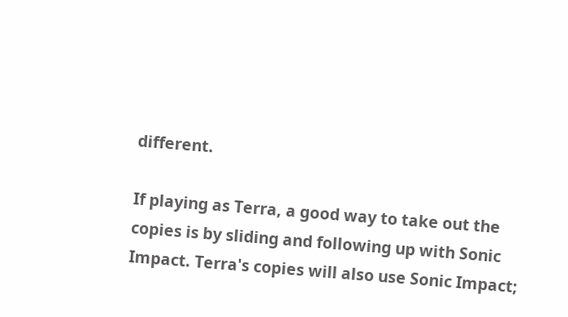different.

If playing as Terra, a good way to take out the copies is by sliding and following up with Sonic Impact. Terra's copies will also use Sonic Impact;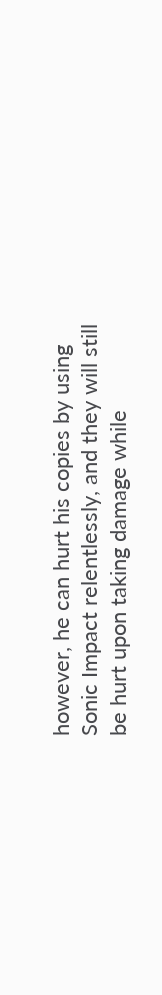however, he can hurt his copies by using Sonic Impact relentlessly, and they will still be hurt upon taking damage while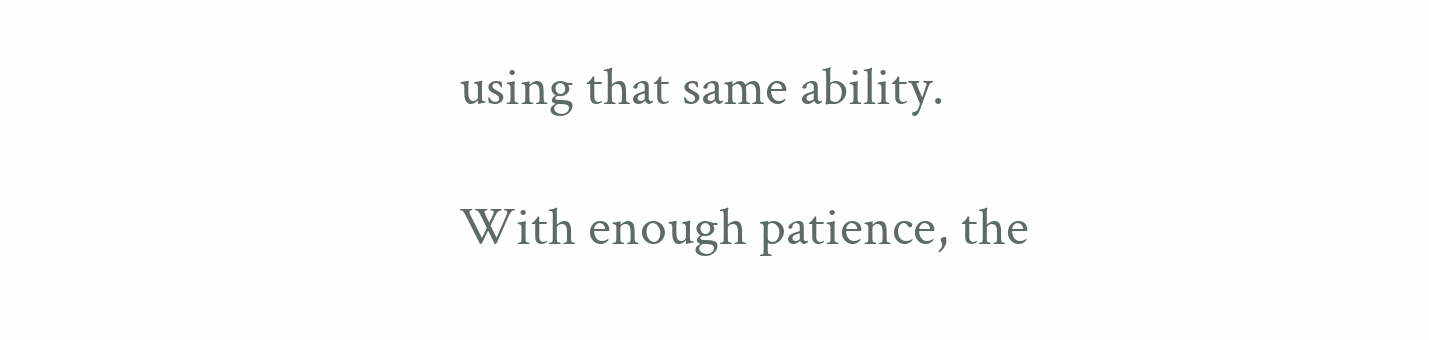using that same ability.

With enough patience, the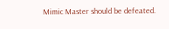Mimic Master should be defeated.